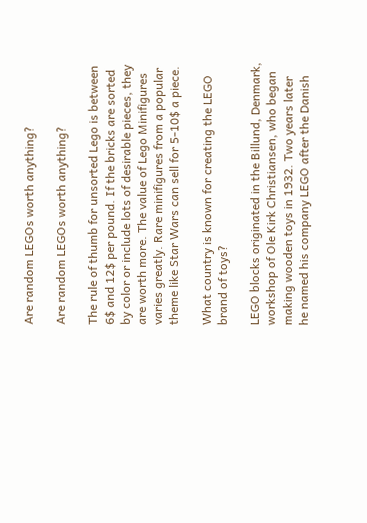Are random LEGOs worth anything?

Are random LEGOs worth anything?

The rule of thumb for unsorted Lego is between 6$ and 12$ per pound. If the bricks are sorted by color or include lots of desirable pieces, they are worth more. The value of Lego Minifigures varies greatly. Rare minifigures from a popular theme like Star Wars can sell for 5-10$ a piece.

What country is known for creating the LEGO brand of toys?

LEGO blocks originated in the Billund, Denmark, workshop of Ole Kirk Christiansen, who began making wooden toys in 1932. Two years later he named his company LEGO after the Danish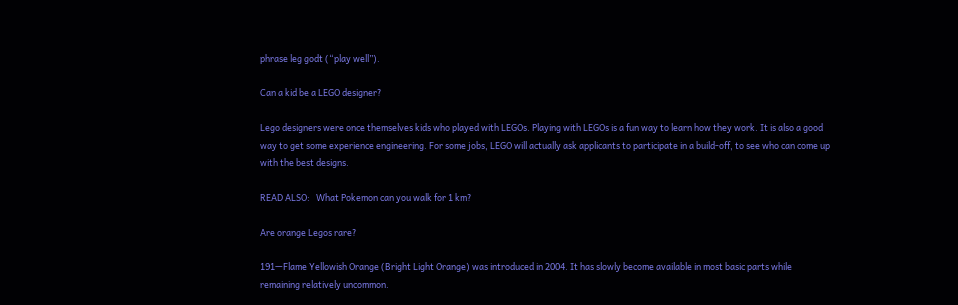phrase leg godt (“play well”).

Can a kid be a LEGO designer?

Lego designers were once themselves kids who played with LEGOs. Playing with LEGOs is a fun way to learn how they work. It is also a good way to get some experience engineering. For some jobs, LEGO will actually ask applicants to participate in a build-off, to see who can come up with the best designs.

READ ALSO:   What Pokemon can you walk for 1 km?

Are orange Legos rare?

191—Flame Yellowish Orange (Bright Light Orange) was introduced in 2004. It has slowly become available in most basic parts while remaining relatively uncommon.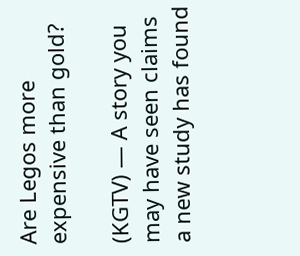Are Legos more expensive than gold?

(KGTV) — A story you may have seen claims a new study has found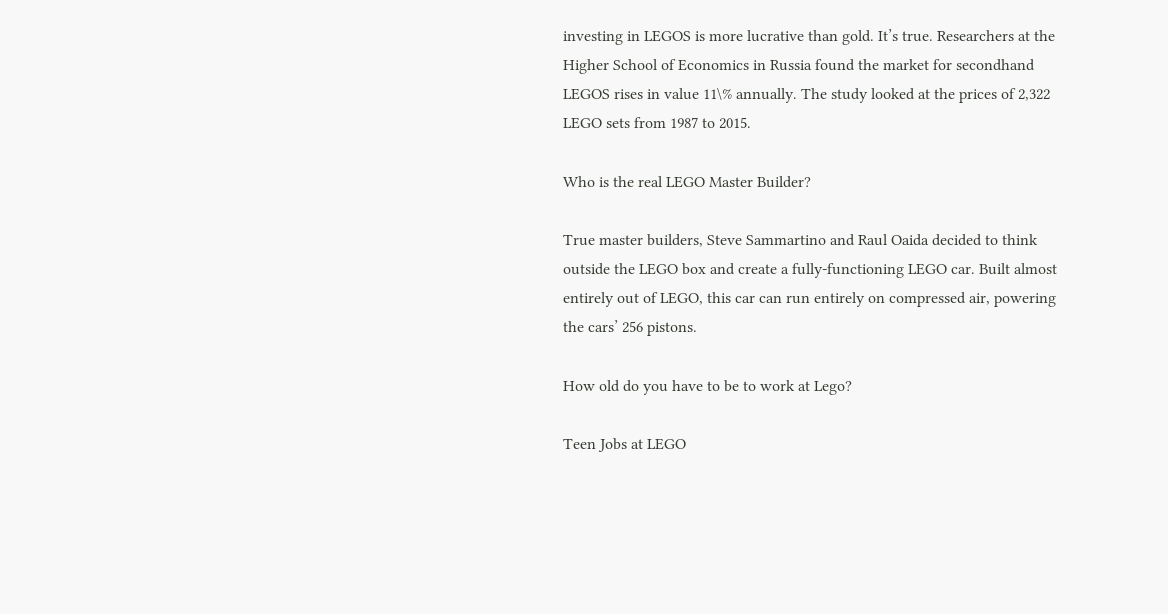investing in LEGOS is more lucrative than gold. It’s true. Researchers at the Higher School of Economics in Russia found the market for secondhand LEGOS rises in value 11\% annually. The study looked at the prices of 2,322 LEGO sets from 1987 to 2015.

Who is the real LEGO Master Builder?

True master builders, Steve Sammartino and Raul Oaida decided to think outside the LEGO box and create a fully-functioning LEGO car. Built almost entirely out of LEGO, this car can run entirely on compressed air, powering the cars’ 256 pistons.

How old do you have to be to work at Lego?

Teen Jobs at LEGO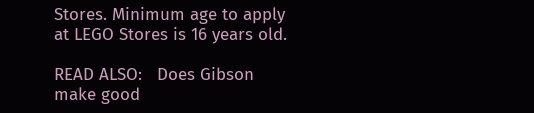Stores. Minimum age to apply at LEGO Stores is 16 years old.

READ ALSO:   Does Gibson make good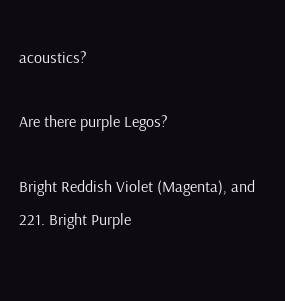acoustics?

Are there purple Legos?

Bright Reddish Violet (Magenta), and 221. Bright Purple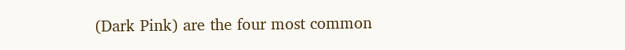(Dark Pink) are the four most common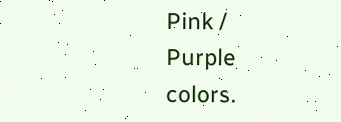Pink / Purple colors.